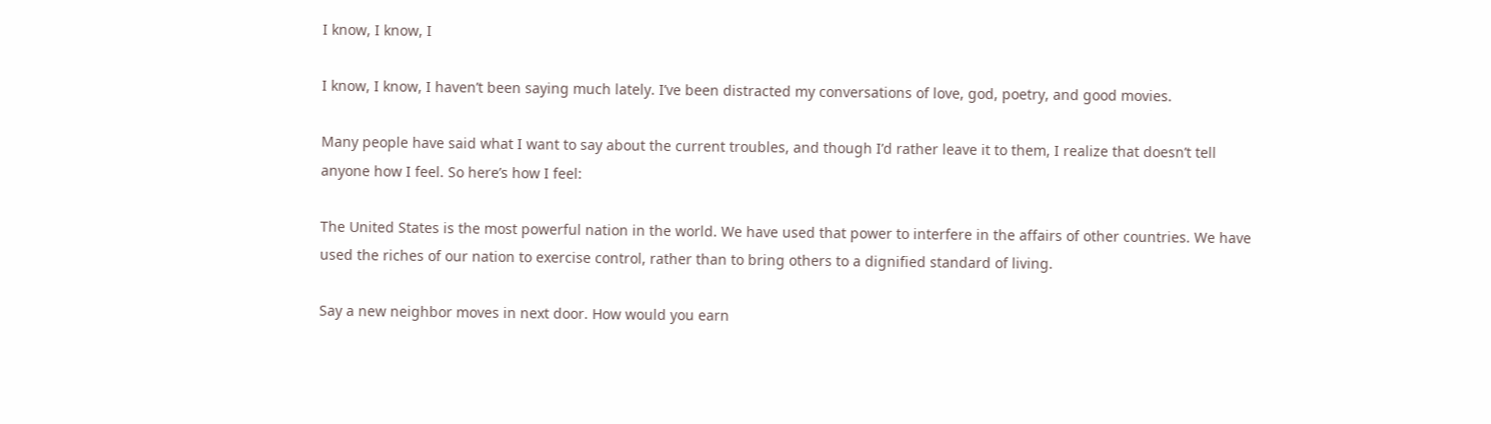I know, I know, I

I know, I know, I haven’t been saying much lately. I’ve been distracted my conversations of love, god, poetry, and good movies.

Many people have said what I want to say about the current troubles, and though I’d rather leave it to them, I realize that doesn’t tell anyone how I feel. So here’s how I feel:

The United States is the most powerful nation in the world. We have used that power to interfere in the affairs of other countries. We have used the riches of our nation to exercise control, rather than to bring others to a dignified standard of living.

Say a new neighbor moves in next door. How would you earn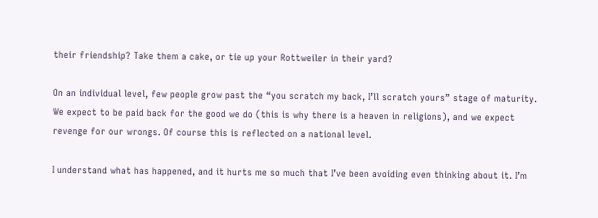their friendship? Take them a cake, or tie up your Rottweiler in their yard?

On an individual level, few people grow past the “you scratch my back, I’ll scratch yours” stage of maturity. We expect to be paid back for the good we do (this is why there is a heaven in religions), and we expect revenge for our wrongs. Of course this is reflected on a national level.

I understand what has happened, and it hurts me so much that I’ve been avoiding even thinking about it. I’m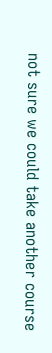not sure we could take another course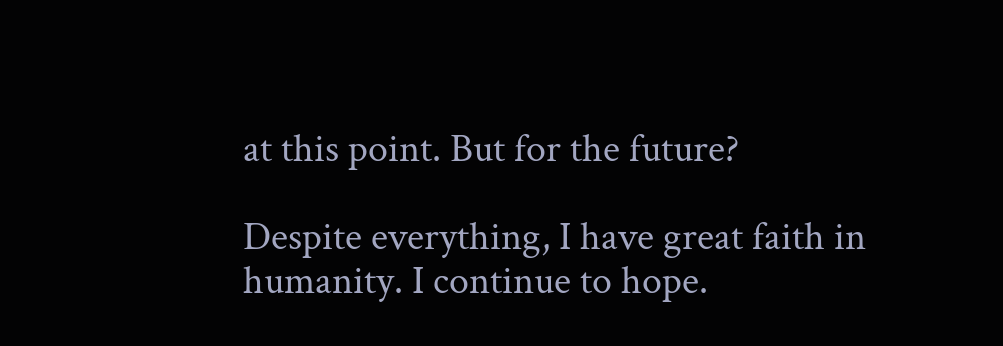at this point. But for the future?

Despite everything, I have great faith in humanity. I continue to hope.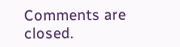Comments are closed.